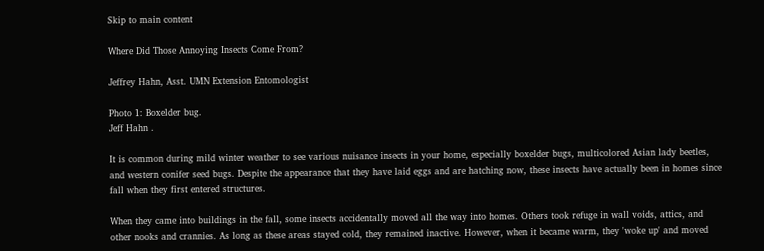Skip to main content

Where Did Those Annoying Insects Come From?

Jeffrey Hahn, Asst. UMN Extension Entomologist

Photo 1: Boxelder bug.
Jeff Hahn .

It is common during mild winter weather to see various nuisance insects in your home, especially boxelder bugs, multicolored Asian lady beetles, and western conifer seed bugs. Despite the appearance that they have laid eggs and are hatching now, these insects have actually been in homes since fall when they first entered structures.

When they came into buildings in the fall, some insects accidentally moved all the way into homes. Others took refuge in wall voids, attics, and other nooks and crannies. As long as these areas stayed cold, they remained inactive. However, when it became warm, they 'woke up' and moved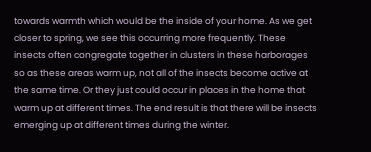towards warmth which would be the inside of your home. As we get closer to spring, we see this occurring more frequently. These insects often congregate together in clusters in these harborages so as these areas warm up, not all of the insects become active at the same time. Or they just could occur in places in the home that warm up at different times. The end result is that there will be insects emerging up at different times during the winter.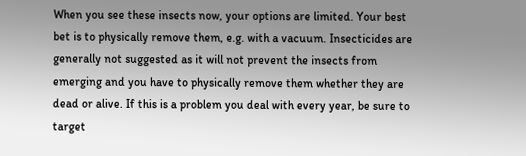When you see these insects now, your options are limited. Your best bet is to physically remove them, e.g. with a vacuum. Insecticides are generally not suggested as it will not prevent the insects from emerging and you have to physically remove them whether they are dead or alive. If this is a problem you deal with every year, be sure to target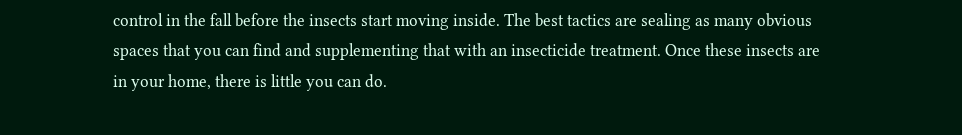control in the fall before the insects start moving inside. The best tactics are sealing as many obvious spaces that you can find and supplementing that with an insecticide treatment. Once these insects are in your home, there is little you can do.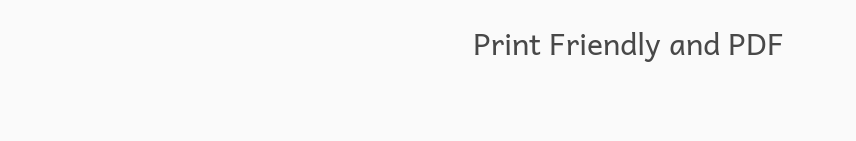Print Friendly and PDF